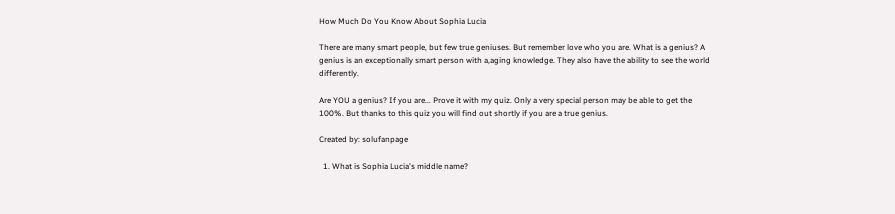How Much Do You Know About Sophia Lucia

There are many smart people, but few true geniuses. But remember love who you are. What is a genius? A genius is an exceptionally smart person with a,aging knowledge. They also have the ability to see the world differently.

Are YOU a genius? If you are... Prove it with my quiz. Only a very special person may be able to get the 100%. But thanks to this quiz you will find out shortly if you are a true genius.

Created by: solufanpage

  1. What is Sophia Lucia's middle name?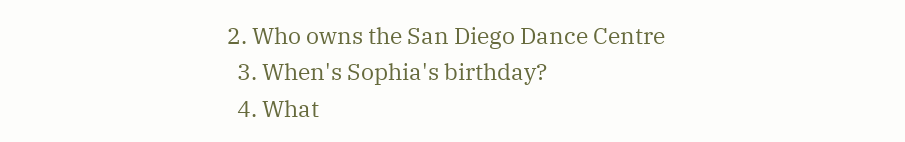2. Who owns the San Diego Dance Centre
  3. When's Sophia's birthday?
  4. What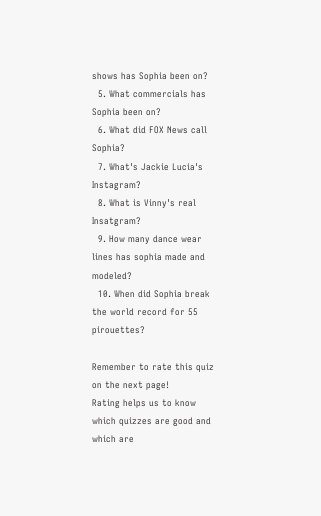shows has Sophia been on?
  5. What commercials has Sophia been on?
  6. What did FOX News call Sophia?
  7. What's Jackie Lucia's Instagram?
  8. What is Vinny's real Insatgram?
  9. How many dance wear lines has sophia made and modeled?
  10. When did Sophia break the world record for 55 pirouettes?

Remember to rate this quiz on the next page!
Rating helps us to know which quizzes are good and which are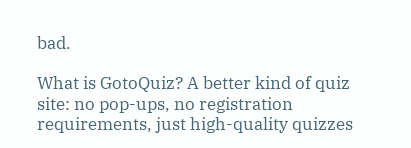bad.

What is GotoQuiz? A better kind of quiz site: no pop-ups, no registration requirements, just high-quality quizzes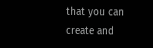that you can create and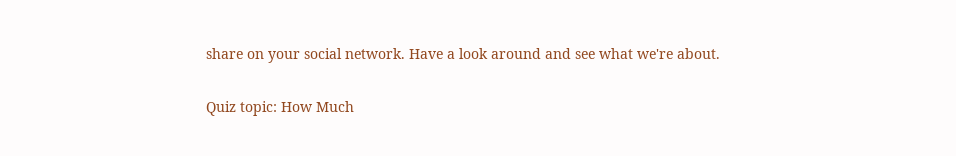share on your social network. Have a look around and see what we're about.

Quiz topic: How Much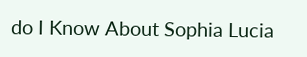do I Know About Sophia Lucia